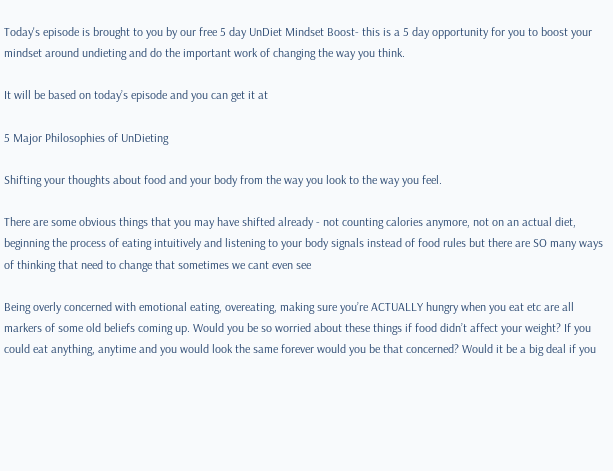Today's episode is brought to you by our free 5 day UnDiet Mindset Boost- this is a 5 day opportunity for you to boost your mindset around undieting and do the important work of changing the way you think.

It will be based on today’s episode and you can get it at

5 Major Philosophies of UnDieting

Shifting your thoughts about food and your body from the way you look to the way you feel.

There are some obvious things that you may have shifted already - not counting calories anymore, not on an actual diet, beginning the process of eating intuitively and listening to your body signals instead of food rules but there are SO many ways of thinking that need to change that sometimes we cant even see

Being overly concerned with emotional eating, overeating, making sure you’re ACTUALLY hungry when you eat etc are all markers of some old beliefs coming up. Would you be so worried about these things if food didn’t affect your weight? If you could eat anything, anytime and you would look the same forever would you be that concerned? Would it be a big deal if you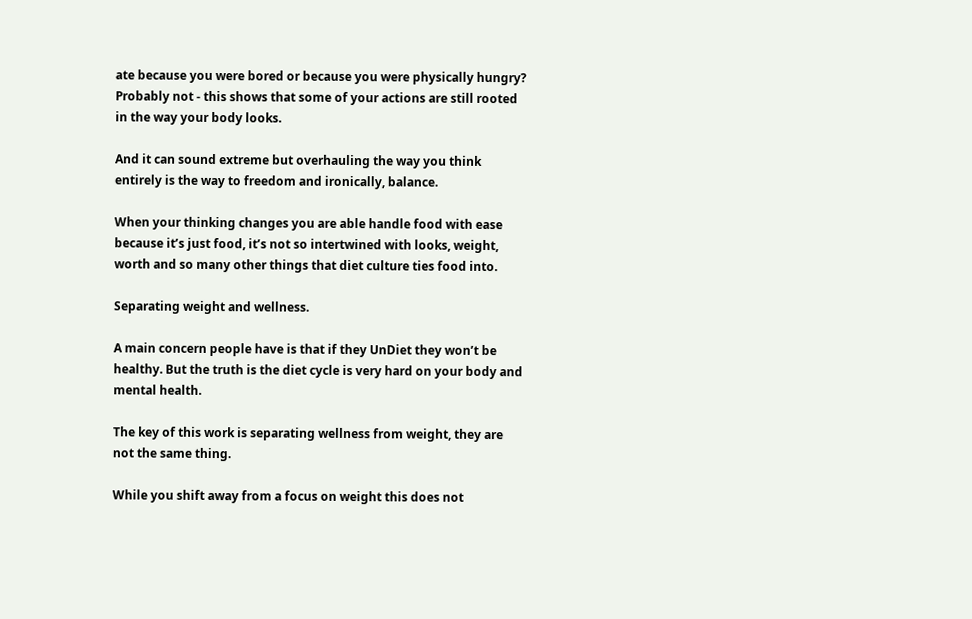ate because you were bored or because you were physically hungry? Probably not - this shows that some of your actions are still rooted in the way your body looks.

And it can sound extreme but overhauling the way you think entirely is the way to freedom and ironically, balance.

When your thinking changes you are able handle food with ease because it’s just food, it’s not so intertwined with looks, weight, worth and so many other things that diet culture ties food into.

Separating weight and wellness.

A main concern people have is that if they UnDiet they won’t be healthy. But the truth is the diet cycle is very hard on your body and mental health.

The key of this work is separating wellness from weight, they are not the same thing.

While you shift away from a focus on weight this does not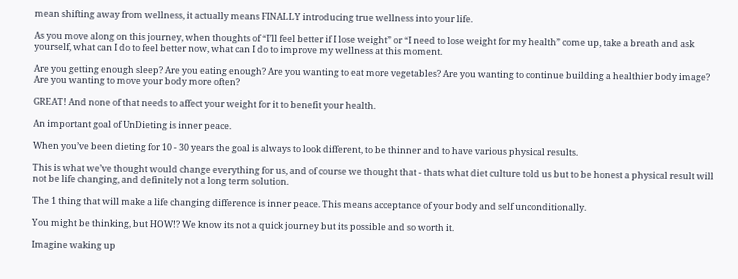mean shifting away from wellness, it actually means FINALLY introducing true wellness into your life.

As you move along on this journey, when thoughts of “I’ll feel better if I lose weight” or “I need to lose weight for my health” come up, take a breath and ask yourself, what can I do to feel better now, what can I do to improve my wellness at this moment.

Are you getting enough sleep? Are you eating enough? Are you wanting to eat more vegetables? Are you wanting to continue building a healthier body image? Are you wanting to move your body more often?

GREAT! And none of that needs to affect your weight for it to benefit your health.

An important goal of UnDieting is inner peace.

When you’ve been dieting for 10 - 30 years the goal is always to look different, to be thinner and to have various physical results.

This is what we’ve thought would change everything for us, and of course we thought that - thats what diet culture told us but to be honest a physical result will not be life changing, and definitely not a long term solution.

The 1 thing that will make a life changing difference is inner peace. This means acceptance of your body and self unconditionally.

You might be thinking, but HOW!? We know its not a quick journey but its possible and so worth it.

Imagine waking up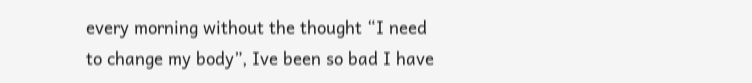every morning without the thought “I need to change my body”, Ive been so bad I have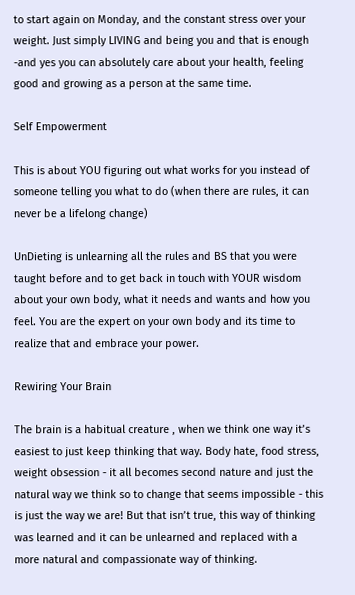to start again on Monday, and the constant stress over your weight. Just simply LIVING and being you and that is enough -and yes you can absolutely care about your health, feeling good and growing as a person at the same time.

Self Empowerment

This is about YOU figuring out what works for you instead of someone telling you what to do (when there are rules, it can never be a lifelong change)

UnDieting is unlearning all the rules and BS that you were taught before and to get back in touch with YOUR wisdom about your own body, what it needs and wants and how you feel. You are the expert on your own body and its time to realize that and embrace your power.

Rewiring Your Brain

The brain is a habitual creature , when we think one way it’s easiest to just keep thinking that way. Body hate, food stress, weight obsession - it all becomes second nature and just the natural way we think so to change that seems impossible - this is just the way we are! But that isn’t true, this way of thinking was learned and it can be unlearned and replaced with a more natural and compassionate way of thinking.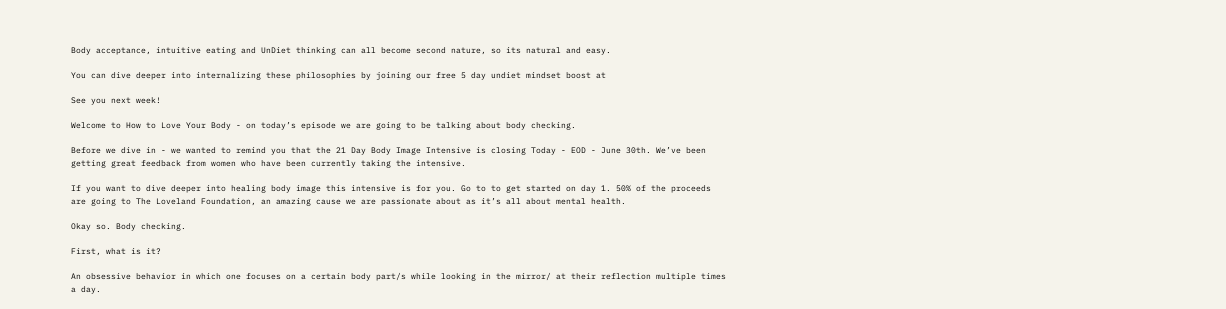Body acceptance, intuitive eating and UnDiet thinking can all become second nature, so its natural and easy.

You can dive deeper into internalizing these philosophies by joining our free 5 day undiet mindset boost at

See you next week!

Welcome to How to Love Your Body - on today’s episode we are going to be talking about body checking.

Before we dive in - we wanted to remind you that the 21 Day Body Image Intensive is closing Today - EOD - June 30th. We’ve been getting great feedback from women who have been currently taking the intensive.

If you want to dive deeper into healing body image this intensive is for you. Go to to get started on day 1. 50% of the proceeds are going to The Loveland Foundation, an amazing cause we are passionate about as it’s all about mental health.

Okay so. Body checking.

First, what is it?

An obsessive behavior in which one focuses on a certain body part/s while looking in the mirror/ at their reflection multiple times a day.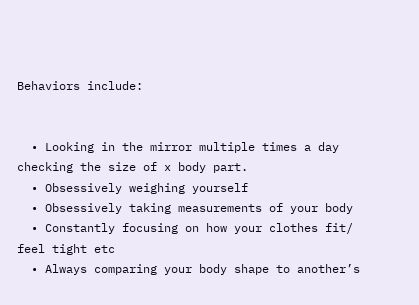Behaviors include:


  • Looking in the mirror multiple times a day checking the size of x body part.
  • Obsessively weighing yourself
  • Obsessively taking measurements of your body
  • Constantly focusing on how your clothes fit/ feel tight etc
  • Always comparing your body shape to another’s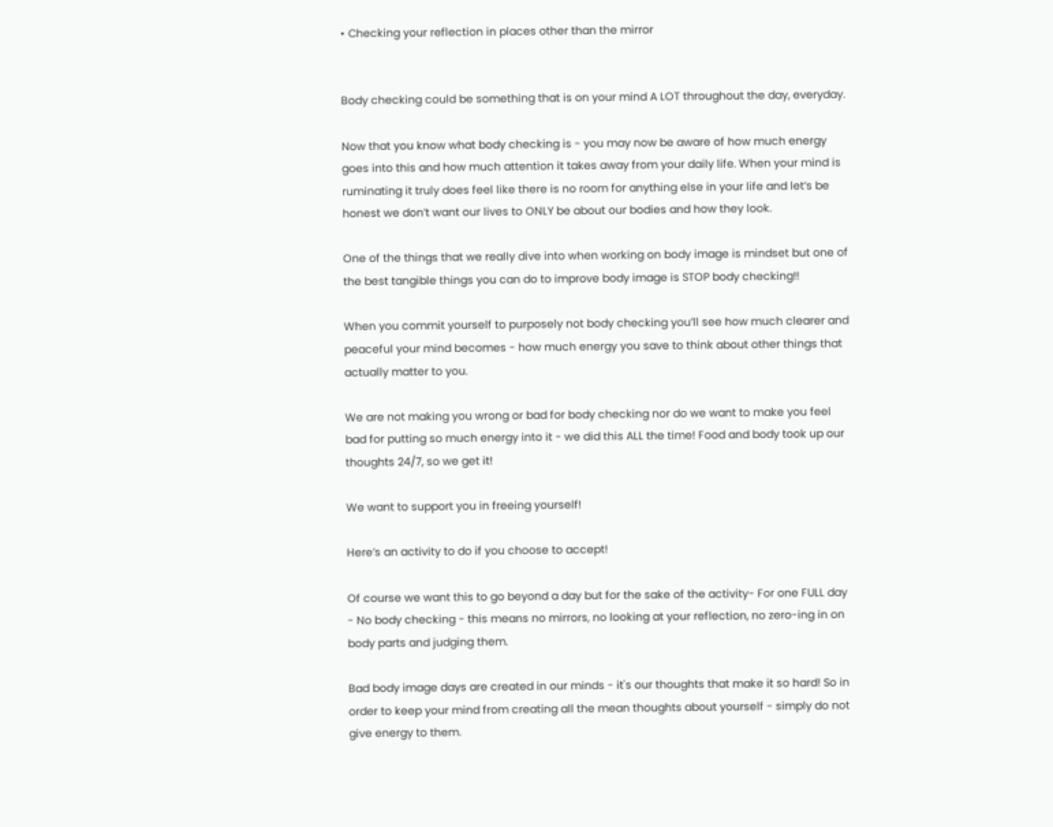• Checking your reflection in places other than the mirror


Body checking could be something that is on your mind A LOT throughout the day, everyday.

Now that you know what body checking is - you may now be aware of how much energy goes into this and how much attention it takes away from your daily life. When your mind is ruminating it truly does feel like there is no room for anything else in your life and let’s be honest we don’t want our lives to ONLY be about our bodies and how they look.

One of the things that we really dive into when working on body image is mindset but one of the best tangible things you can do to improve body image is STOP body checking!!

When you commit yourself to purposely not body checking you’ll see how much clearer and peaceful your mind becomes - how much energy you save to think about other things that actually matter to you.

We are not making you wrong or bad for body checking nor do we want to make you feel bad for putting so much energy into it - we did this ALL the time! Food and body took up our thoughts 24/7, so we get it!

We want to support you in freeing yourself!

Here’s an activity to do if you choose to accept!

Of course we want this to go beyond a day but for the sake of the activity- For one FULL day - No body checking - this means no mirrors, no looking at your reflection, no zero-ing in on body parts and judging them.

Bad body image days are created in our minds - it's our thoughts that make it so hard! So in order to keep your mind from creating all the mean thoughts about yourself - simply do not give energy to them.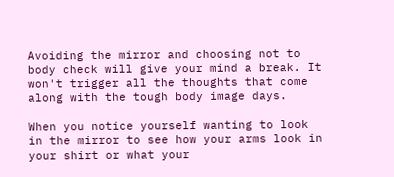Avoiding the mirror and choosing not to body check will give your mind a break. It won't trigger all the thoughts that come along with the tough body image days.

When you notice yourself wanting to look in the mirror to see how your arms look in your shirt or what your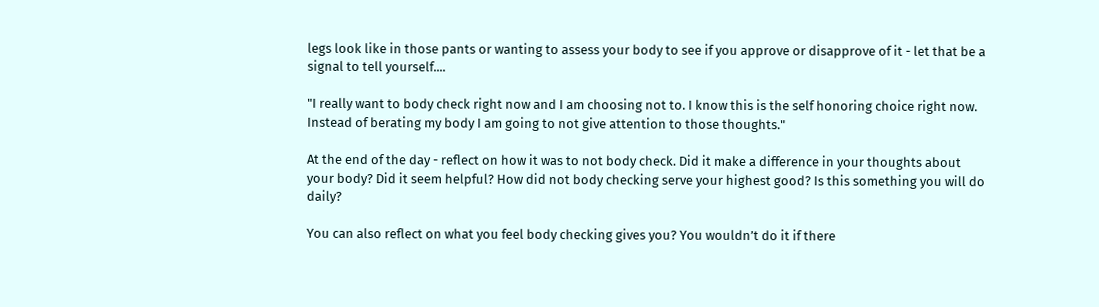legs look like in those pants or wanting to assess your body to see if you approve or disapprove of it - let that be a signal to tell yourself....

"I really want to body check right now and I am choosing not to. I know this is the self honoring choice right now. Instead of berating my body I am going to not give attention to those thoughts."

At the end of the day - reflect on how it was to not body check. Did it make a difference in your thoughts about your body? Did it seem helpful? How did not body checking serve your highest good? Is this something you will do daily?

You can also reflect on what you feel body checking gives you? You wouldn’t do it if there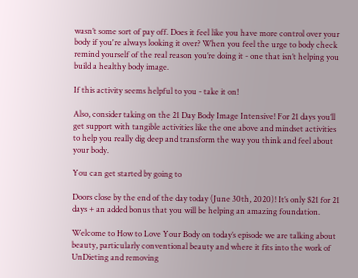wasn’t some sort of pay off. Does it feel like you have more control over your body if you're always looking it over? When you feel the urge to body check remind yourself of the real reason you’re doing it - one that isn’t helping you build a healthy body image.

If this activity seems helpful to you - take it on!

Also, consider taking on the 21 Day Body Image Intensive! For 21 days you’ll get support with tangible activities like the one above and mindset activities to help you really dig deep and transform the way you think and feel about your body.

You can get started by going to

Doors close by the end of the day today (June 30th, 2020)! It’s only $21 for 21 days + an added bonus that you will be helping an amazing foundation.

Welcome to How to Love Your Body on today’s episode we are talking about beauty, particularly conventional beauty and where it fits into the work of UnDieting and removing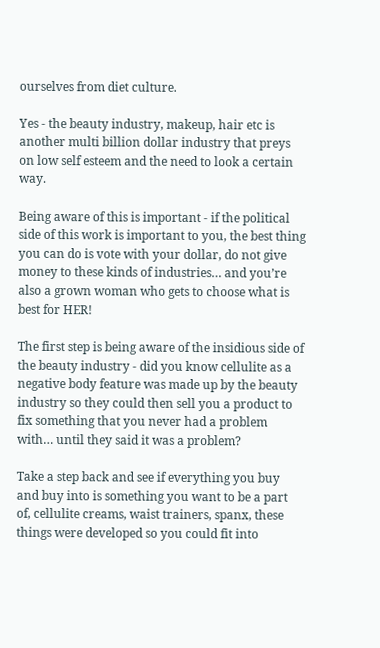ourselves from diet culture.

Yes - the beauty industry, makeup, hair etc is another multi billion dollar industry that preys on low self esteem and the need to look a certain way.

Being aware of this is important - if the political side of this work is important to you, the best thing you can do is vote with your dollar, do not give money to these kinds of industries… and you’re also a grown woman who gets to choose what is best for HER!

The first step is being aware of the insidious side of the beauty industry - did you know cellulite as a negative body feature was made up by the beauty industry so they could then sell you a product to fix something that you never had a problem with… until they said it was a problem?

Take a step back and see if everything you buy and buy into is something you want to be a part of, cellulite creams, waist trainers, spanx, these things were developed so you could fit into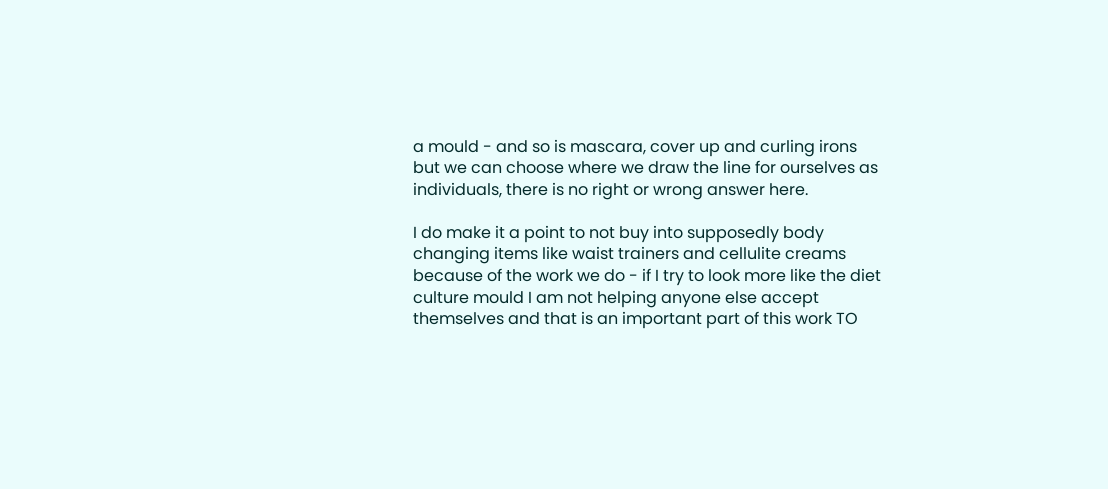a mould - and so is mascara, cover up and curling irons but we can choose where we draw the line for ourselves as individuals, there is no right or wrong answer here.

I do make it a point to not buy into supposedly body changing items like waist trainers and cellulite creams because of the work we do - if I try to look more like the diet culture mould I am not helping anyone else accept themselves and that is an important part of this work TO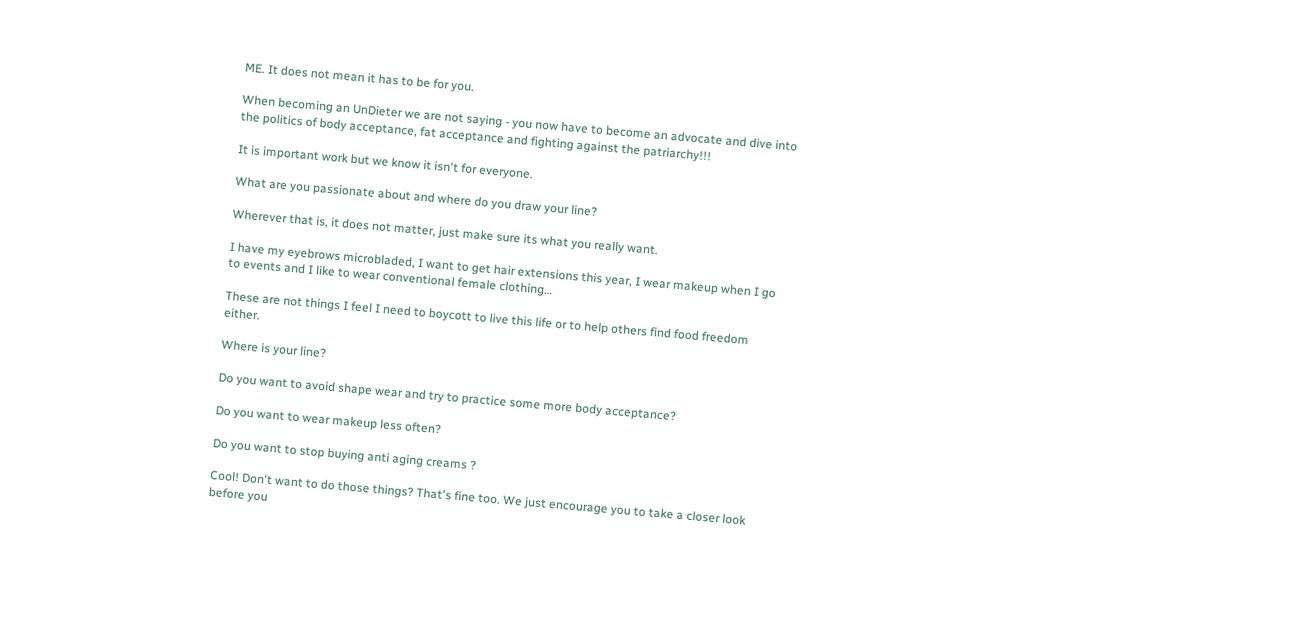ME. It does not mean it has to be for you.

When becoming an UnDieter we are not saying - you now have to become an advocate and dive into the politics of body acceptance, fat acceptance and fighting against the patriarchy!!!

It is important work but we know it isn't for everyone.

What are you passionate about and where do you draw your line?

Wherever that is, it does not matter, just make sure its what you really want.

I have my eyebrows microbladed, I want to get hair extensions this year, I wear makeup when I go to events and I like to wear conventional female clothing…

These are not things I feel I need to boycott to live this life or to help others find food freedom either.

Where is your line?

Do you want to avoid shape wear and try to practice some more body acceptance?

Do you want to wear makeup less often?

Do you want to stop buying anti aging creams ?

Cool! Don't want to do those things? That's fine too. We just encourage you to take a closer look before you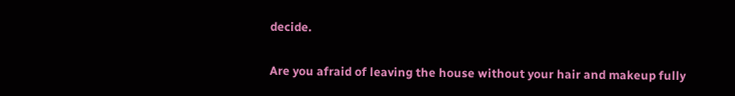decide.

Are you afraid of leaving the house without your hair and makeup fully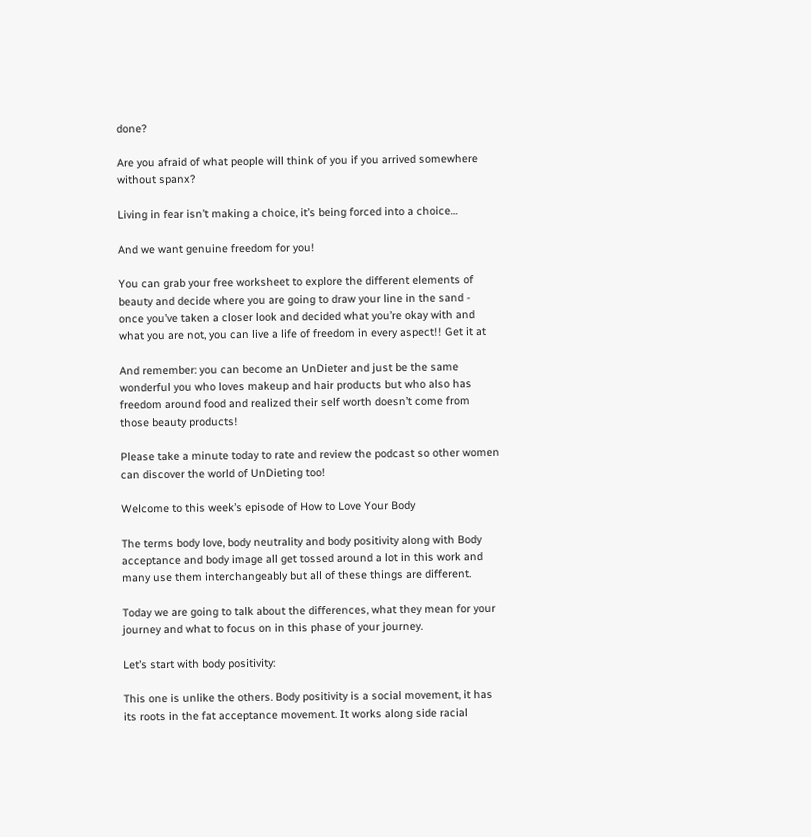done?

Are you afraid of what people will think of you if you arrived somewhere without spanx?

Living in fear isn’t making a choice, it’s being forced into a choice…

And we want genuine freedom for you!

You can grab your free worksheet to explore the different elements of beauty and decide where you are going to draw your line in the sand - once you’ve taken a closer look and decided what you’re okay with and what you are not, you can live a life of freedom in every aspect!! Get it at

And remember: you can become an UnDieter and just be the same wonderful you who loves makeup and hair products but who also has freedom around food and realized their self worth doesn’t come from those beauty products!

Please take a minute today to rate and review the podcast so other women can discover the world of UnDieting too!

Welcome to this week’s episode of How to Love Your Body

The terms body love, body neutrality and body positivity along with Body acceptance and body image all get tossed around a lot in this work and many use them interchangeably but all of these things are different.

Today we are going to talk about the differences, what they mean for your journey and what to focus on in this phase of your journey.

Let’s start with body positivity:

This one is unlike the others. Body positivity is a social movement, it has its roots in the fat acceptance movement. It works along side racial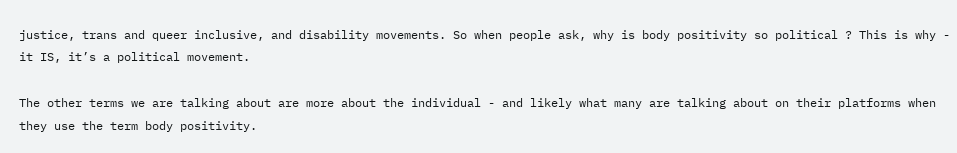justice, trans and queer inclusive, and disability movements. So when people ask, why is body positivity so political ? This is why - it IS, it’s a political movement.

The other terms we are talking about are more about the individual - and likely what many are talking about on their platforms when they use the term body positivity.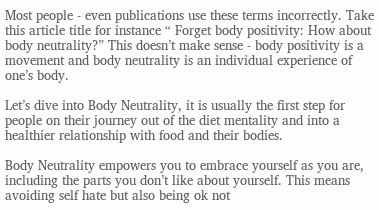Most people - even publications use these terms incorrectly. Take this article title for instance “ Forget body positivity: How about body neutrality?” This doesn’t make sense - body positivity is a movement and body neutrality is an individual experience of one’s body.

Let’s dive into Body Neutrality, it is usually the first step for people on their journey out of the diet mentality and into a healthier relationship with food and their bodies.

Body Neutrality empowers you to embrace yourself as you are, including the parts you don’t like about yourself. This means avoiding self hate but also being ok not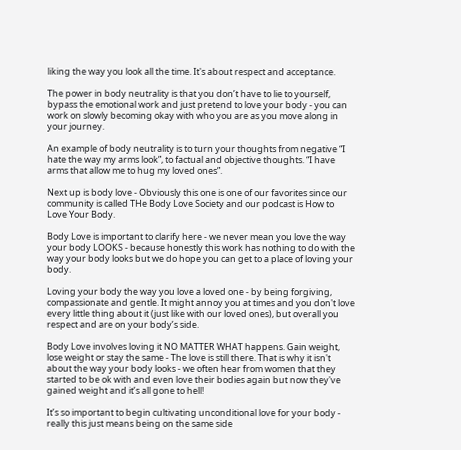liking the way you look all the time. It's about respect and acceptance.

The power in body neutrality is that you don’t have to lie to yourself, bypass the emotional work and just pretend to love your body - you can work on slowly becoming okay with who you are as you move along in your journey.

An example of body neutrality is to turn your thoughts from negative “I hate the way my arms look”, to factual and objective thoughts. “I have arms that allow me to hug my loved ones”.

Next up is body love - Obviously this one is one of our favorites since our community is called THe Body Love Society and our podcast is How to Love Your Body.

Body Love is important to clarify here - we never mean you love the way your body LOOKS - because honestly this work has nothing to do with the way your body looks but we do hope you can get to a place of loving your body.

Loving your body the way you love a loved one - by being forgiving, compassionate and gentle. It might annoy you at times and you don't love every little thing about it (just like with our loved ones), but overall you respect and are on your body’s side.

Body Love involves loving it NO MATTER WHAT happens. Gain weight, lose weight or stay the same - The love is still there. That is why it isn't about the way your body looks - we often hear from women that they started to be ok with and even love their bodies again but now they've gained weight and it’s all gone to hell!

It’s so important to begin cultivating unconditional love for your body - really this just means being on the same side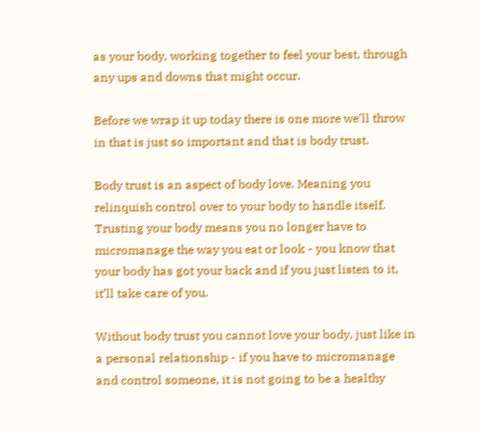as your body, working together to feel your best, through any ups and downs that might occur.

Before we wrap it up today there is one more we’ll throw in that is just so important and that is body trust.

Body trust is an aspect of body love. Meaning you relinquish control over to your body to handle itself. Trusting your body means you no longer have to micromanage the way you eat or look - you know that your body has got your back and if you just listen to it, it’ll take care of you.

Without body trust you cannot love your body, just like in a personal relationship - if you have to micromanage and control someone, it is not going to be a healthy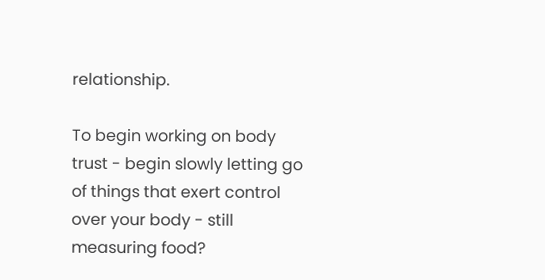relationship.

To begin working on body trust - begin slowly letting go of things that exert control over your body - still measuring food?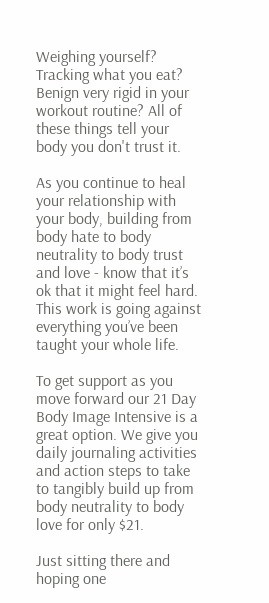Weighing yourself? Tracking what you eat? Benign very rigid in your workout routine? All of these things tell your body you don't trust it.

As you continue to heal your relationship with your body, building from body hate to body neutrality to body trust and love - know that it’s ok that it might feel hard. This work is going against everything you’ve been taught your whole life.

To get support as you move forward our 21 Day Body Image Intensive is a great option. We give you daily journaling activities and action steps to take to tangibly build up from body neutrality to body love for only $21.

Just sitting there and hoping one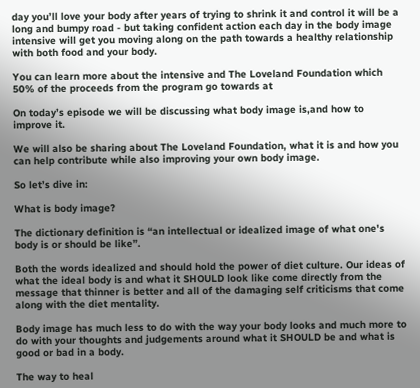day you’ll love your body after years of trying to shrink it and control it will be a long and bumpy road - but taking confident action each day in the body image intensive will get you moving along on the path towards a healthy relationship with both food and your body.

You can learn more about the intensive and The Loveland Foundation which 50% of the proceeds from the program go towards at

On today’s episode we will be discussing what body image is,and how to improve it.

We will also be sharing about The Loveland Foundation, what it is and how you can help contribute while also improving your own body image.

So let’s dive in:

What is body image?

The dictionary definition is “an intellectual or idealized image of what one's body is or should be like”.

Both the words idealized and should hold the power of diet culture. Our ideas of what the ideal body is and what it SHOULD look like come directly from the message that thinner is better and all of the damaging self criticisms that come along with the diet mentality.

Body image has much less to do with the way your body looks and much more to do with your thoughts and judgements around what it SHOULD be and what is good or bad in a body.

The way to heal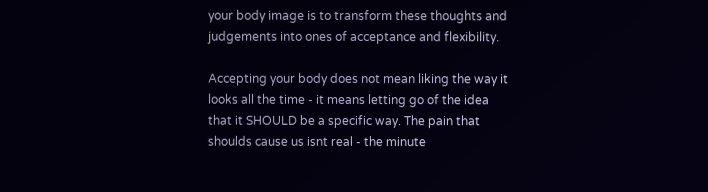your body image is to transform these thoughts and judgements into ones of acceptance and flexibility.

Accepting your body does not mean liking the way it looks all the time - it means letting go of the idea that it SHOULD be a specific way. The pain that shoulds cause us isnt real - the minute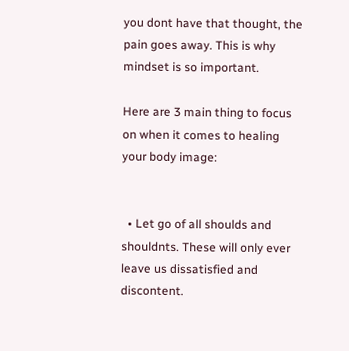you dont have that thought, the pain goes away. This is why mindset is so important.

Here are 3 main thing to focus on when it comes to healing your body image:


  • Let go of all shoulds and shouldnts. These will only ever leave us dissatisfied and discontent.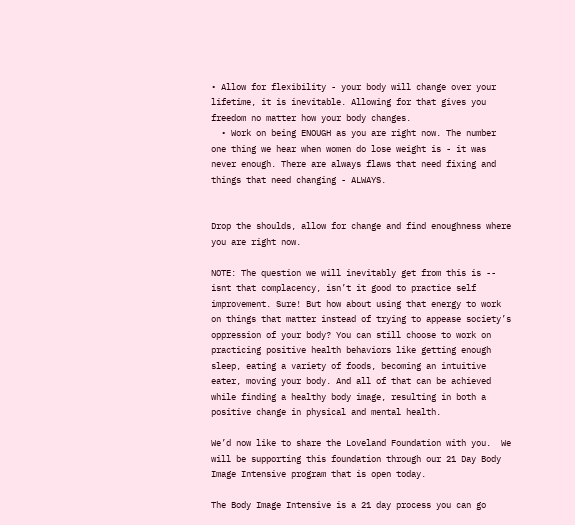• Allow for flexibility - your body will change over your lifetime, it is inevitable. Allowing for that gives you freedom no matter how your body changes.
  • Work on being ENOUGH as you are right now. The number one thing we hear when women do lose weight is - it was never enough. There are always flaws that need fixing and things that need changing - ALWAYS.


Drop the shoulds, allow for change and find enoughness where you are right now.

NOTE: The question we will inevitably get from this is -- isnt that complacency, isn’t it good to practice self improvement. Sure! But how about using that energy to work on things that matter instead of trying to appease society’s oppression of your body? You can still choose to work on practicing positive health behaviors like getting enough sleep, eating a variety of foods, becoming an intuitive eater, moving your body. And all of that can be achieved while finding a healthy body image, resulting in both a positive change in physical and mental health.

We’d now like to share the Loveland Foundation with you.  We will be supporting this foundation through our 21 Day Body Image Intensive program that is open today.

The Body Image Intensive is a 21 day process you can go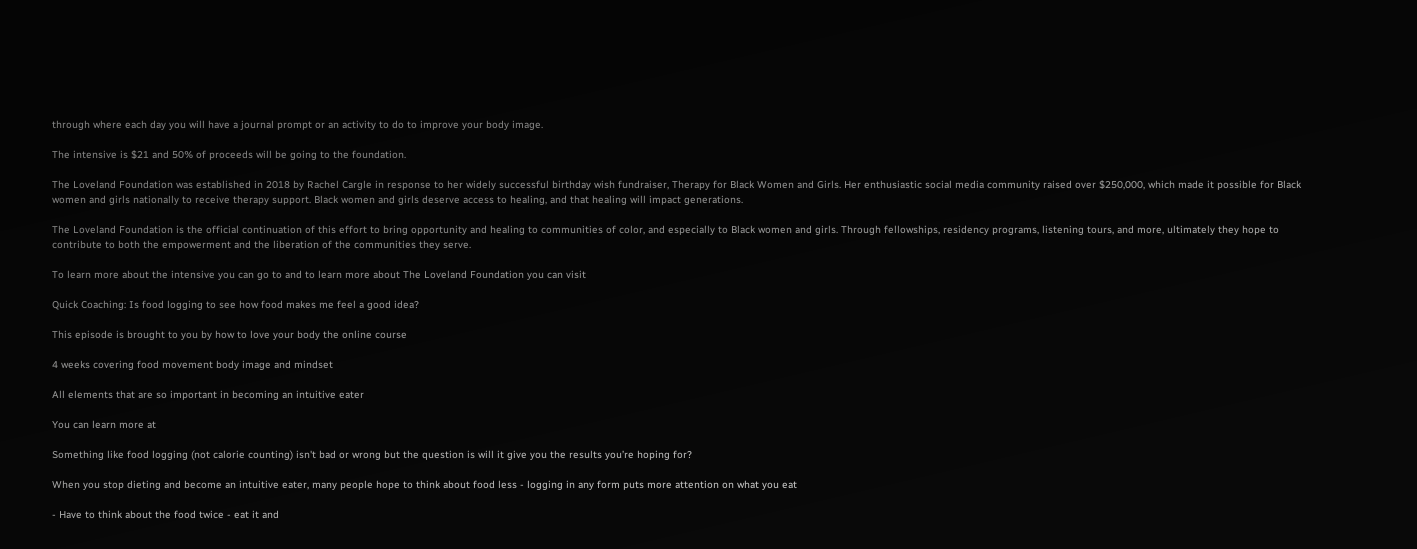through where each day you will have a journal prompt or an activity to do to improve your body image.

The intensive is $21 and 50% of proceeds will be going to the foundation.

The Loveland Foundation was established in 2018 by Rachel Cargle in response to her widely successful birthday wish fundraiser, Therapy for Black Women and Girls. Her enthusiastic social media community raised over $250,000, which made it possible for Black women and girls nationally to receive therapy support. Black women and girls deserve access to healing, and that healing will impact generations.

The Loveland Foundation is the official continuation of this effort to bring opportunity and healing to communities of color, and especially to Black women and girls. Through fellowships, residency programs, listening tours, and more, ultimately they hope to contribute to both the empowerment and the liberation of the communities they serve.

To learn more about the intensive you can go to and to learn more about The Loveland Foundation you can visit

Quick Coaching: Is food logging to see how food makes me feel a good idea?

This episode is brought to you by how to love your body the online course

4 weeks covering food movement body image and mindset

All elements that are so important in becoming an intuitive eater

You can learn more at

Something like food logging (not calorie counting) isn't bad or wrong but the question is will it give you the results you’re hoping for?

When you stop dieting and become an intuitive eater, many people hope to think about food less - logging in any form puts more attention on what you eat

- Have to think about the food twice - eat it and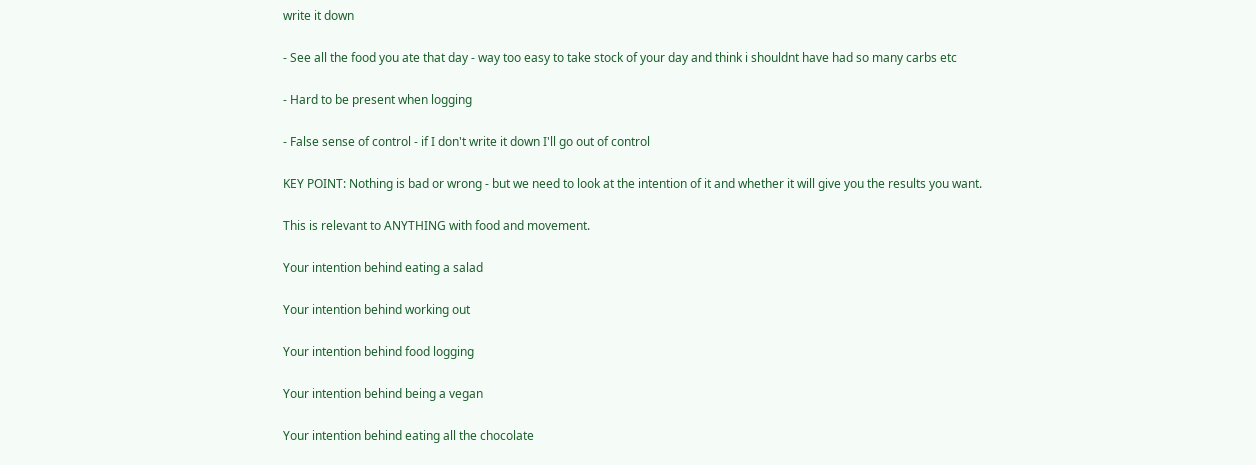write it down

- See all the food you ate that day - way too easy to take stock of your day and think i shouldnt have had so many carbs etc

- Hard to be present when logging

- False sense of control - if I don't write it down I'll go out of control

KEY POINT: Nothing is bad or wrong - but we need to look at the intention of it and whether it will give you the results you want.

This is relevant to ANYTHING with food and movement.

Your intention behind eating a salad

Your intention behind working out

Your intention behind food logging

Your intention behind being a vegan

Your intention behind eating all the chocolate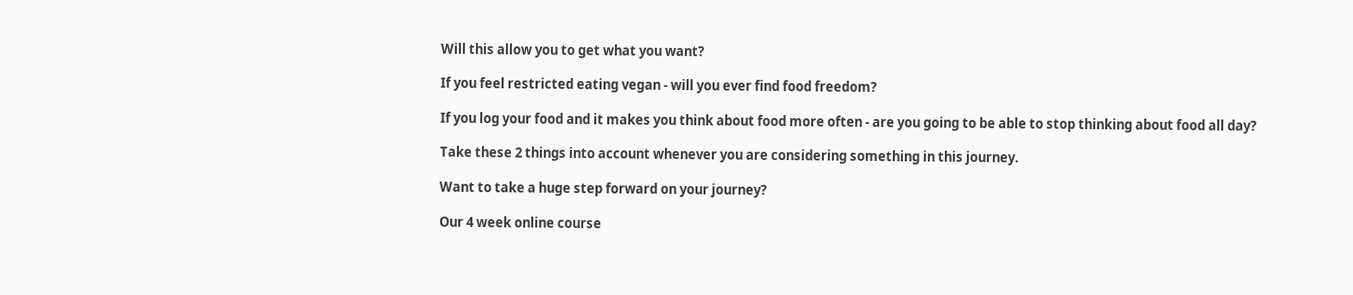Will this allow you to get what you want?

If you feel restricted eating vegan - will you ever find food freedom?

If you log your food and it makes you think about food more often - are you going to be able to stop thinking about food all day?

Take these 2 things into account whenever you are considering something in this journey.

Want to take a huge step forward on your journey?

Our 4 week online course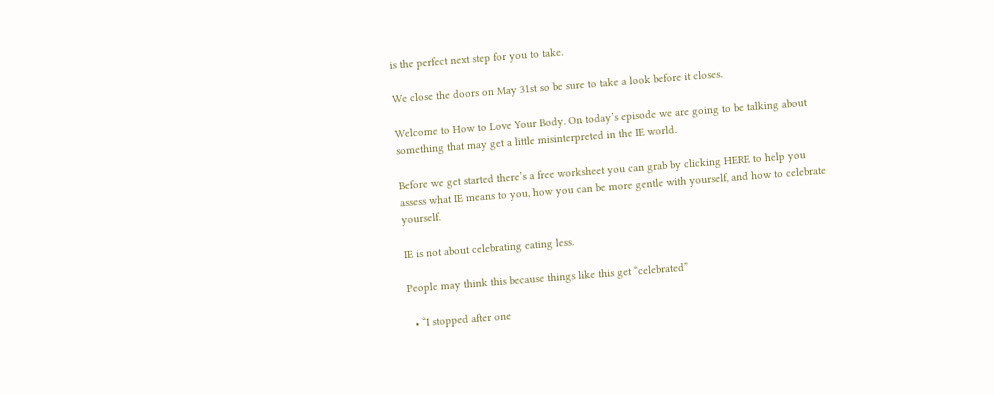is the perfect next step for you to take.

We close the doors on May 31st so be sure to take a look before it closes.

Welcome to How to Love Your Body. On today’s episode we are going to be talking about something that may get a little misinterpreted in the IE world.

Before we get started there’s a free worksheet you can grab by clicking HERE to help you assess what IE means to you, how you can be more gentle with yourself, and how to celebrate yourself.

IE is not about celebrating eating less.

People may think this because things like this get “celebrated”

  • “I stopped after one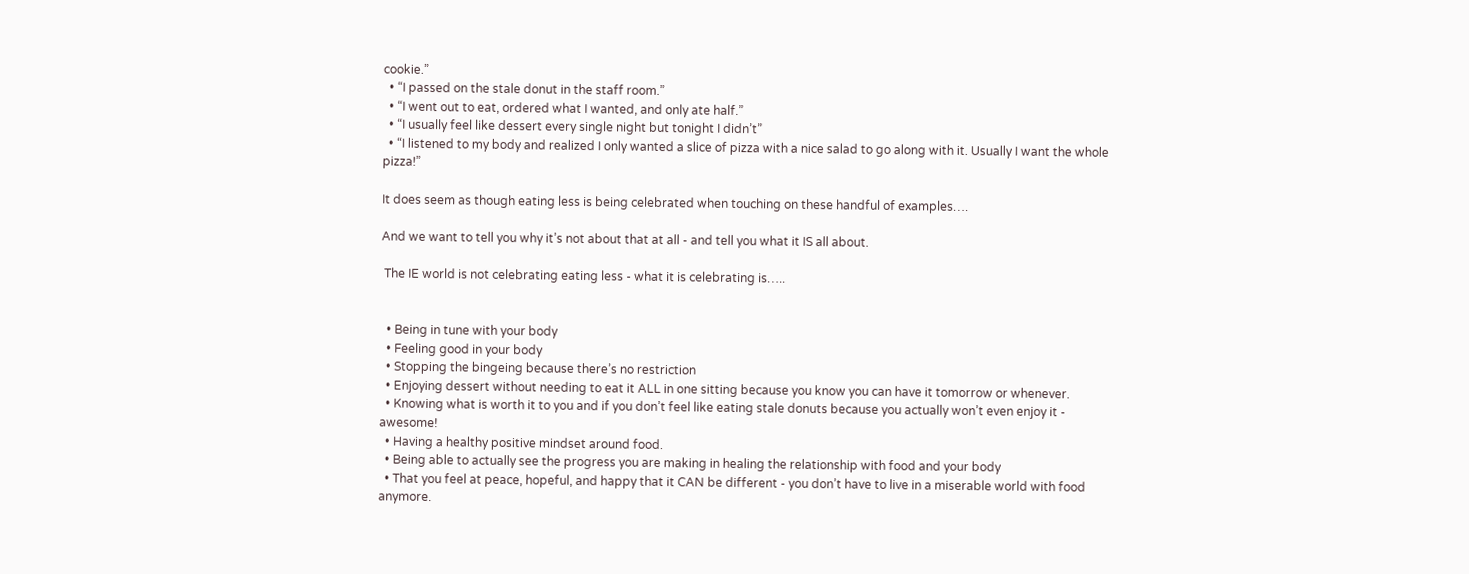cookie.”
  • “I passed on the stale donut in the staff room.”
  • “I went out to eat, ordered what I wanted, and only ate half.”
  • “I usually feel like dessert every single night but tonight I didn’t”
  • “I listened to my body and realized I only wanted a slice of pizza with a nice salad to go along with it. Usually I want the whole pizza!”

It does seem as though eating less is being celebrated when touching on these handful of examples….

And we want to tell you why it’s not about that at all - and tell you what it IS all about.

 The IE world is not celebrating eating less - what it is celebrating is…..


  • Being in tune with your body
  • Feeling good in your body
  • Stopping the bingeing because there’s no restriction
  • Enjoying dessert without needing to eat it ALL in one sitting because you know you can have it tomorrow or whenever.
  • Knowing what is worth it to you and if you don’t feel like eating stale donuts because you actually won’t even enjoy it - awesome!
  • Having a healthy positive mindset around food.
  • Being able to actually see the progress you are making in healing the relationship with food and your body
  • That you feel at peace, hopeful, and happy that it CAN be different - you don’t have to live in a miserable world with food anymore.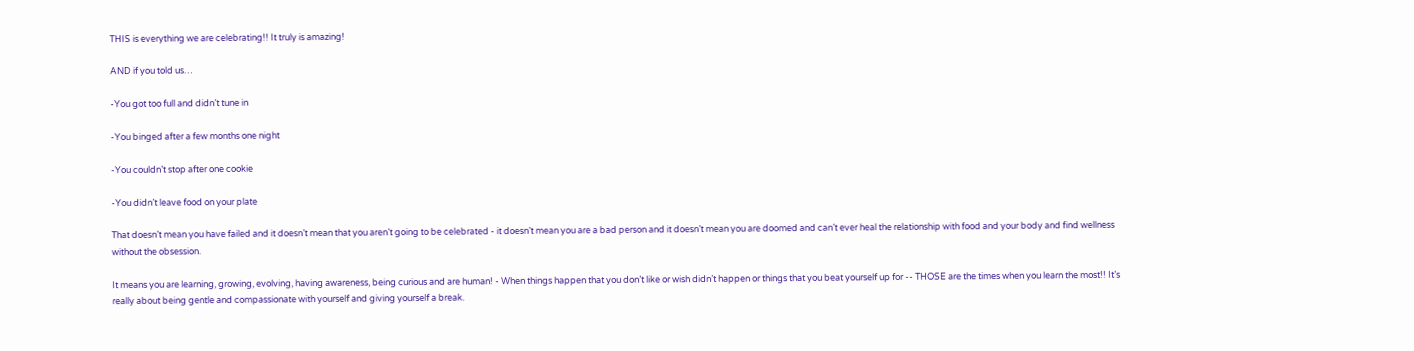THIS is everything we are celebrating!! It truly is amazing!

AND if you told us…

-You got too full and didn’t tune in

-You binged after a few months one night

-You couldn’t stop after one cookie

-You didn’t leave food on your plate

That doesn’t mean you have failed and it doesn’t mean that you aren’t going to be celebrated - it doesn’t mean you are a bad person and it doesn’t mean you are doomed and can’t ever heal the relationship with food and your body and find wellness without the obsession.

It means you are learning, growing, evolving, having awareness, being curious and are human! - When things happen that you don’t like or wish didn’t happen or things that you beat yourself up for -- THOSE are the times when you learn the most!! It’s really about being gentle and compassionate with yourself and giving yourself a break.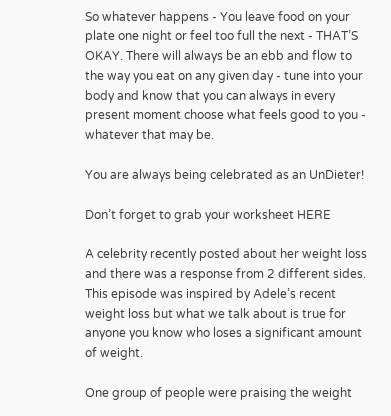So whatever happens - You leave food on your plate one night or feel too full the next - THAT’S OKAY. There will always be an ebb and flow to the way you eat on any given day - tune into your body and know that you can always in every present moment choose what feels good to you - whatever that may be.

You are always being celebrated as an UnDieter!

Don’t forget to grab your worksheet HERE

A celebrity recently posted about her weight loss and there was a response from 2 different sides. This episode was inspired by Adele’s recent weight loss but what we talk about is true for anyone you know who loses a significant amount of weight.

One group of people were praising the weight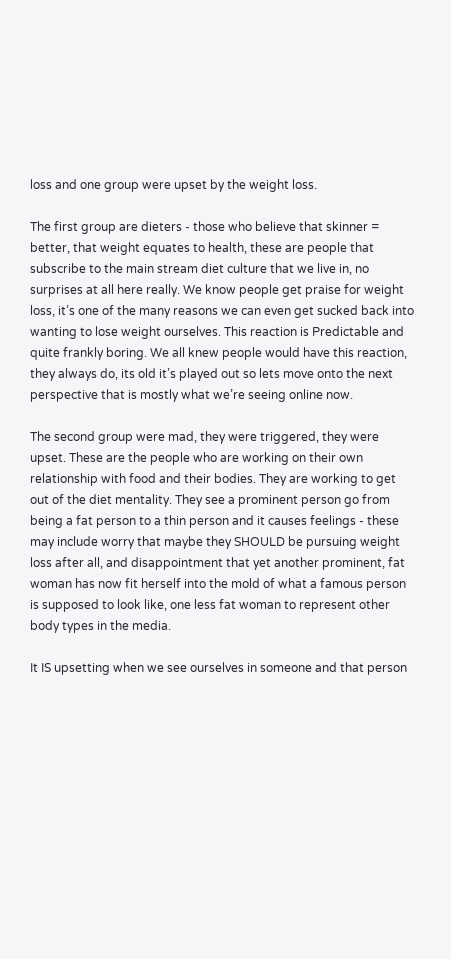loss and one group were upset by the weight loss.

The first group are dieters - those who believe that skinner = better, that weight equates to health, these are people that subscribe to the main stream diet culture that we live in, no surprises at all here really. We know people get praise for weight loss, it’s one of the many reasons we can even get sucked back into wanting to lose weight ourselves. This reaction is Predictable and quite frankly boring. We all knew people would have this reaction, they always do, its old it’s played out so lets move onto the next perspective that is mostly what we’re seeing online now.

The second group were mad, they were triggered, they were upset. These are the people who are working on their own relationship with food and their bodies. They are working to get out of the diet mentality. They see a prominent person go from being a fat person to a thin person and it causes feelings - these may include worry that maybe they SHOULD be pursuing weight loss after all, and disappointment that yet another prominent, fat woman has now fit herself into the mold of what a famous person is supposed to look like, one less fat woman to represent other body types in the media.

It IS upsetting when we see ourselves in someone and that person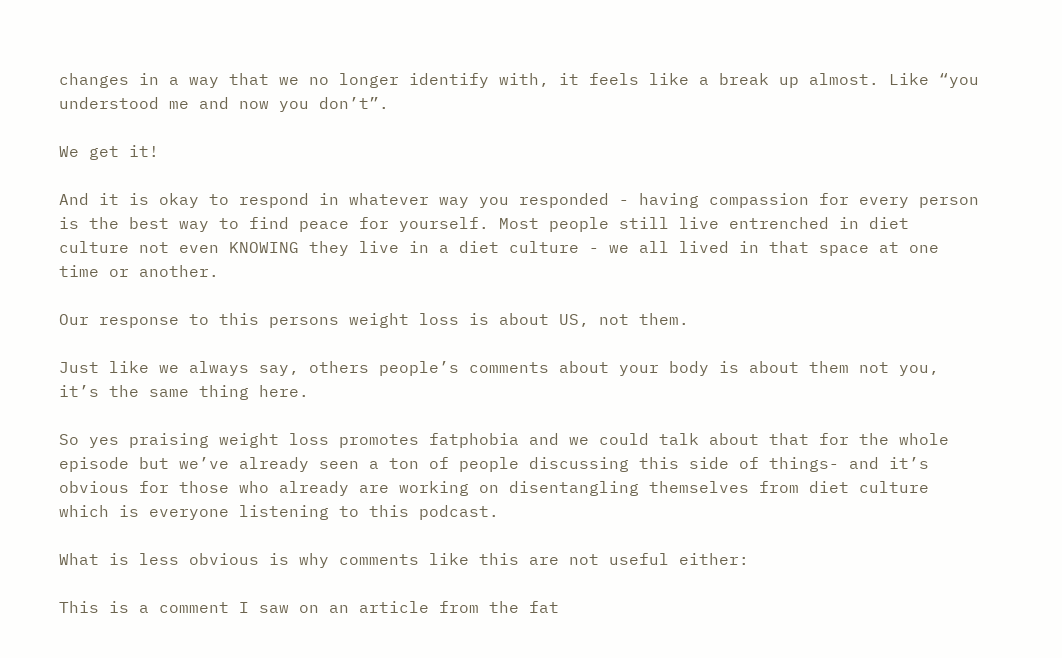changes in a way that we no longer identify with, it feels like a break up almost. Like “you understood me and now you don’t”.

We get it!

And it is okay to respond in whatever way you responded - having compassion for every person is the best way to find peace for yourself. Most people still live entrenched in diet culture not even KNOWING they live in a diet culture - we all lived in that space at one time or another.

Our response to this persons weight loss is about US, not them.

Just like we always say, others people’s comments about your body is about them not you, it’s the same thing here.

So yes praising weight loss promotes fatphobia and we could talk about that for the whole episode but we’ve already seen a ton of people discussing this side of things- and it’s obvious for those who already are working on disentangling themselves from diet culture which is everyone listening to this podcast.

What is less obvious is why comments like this are not useful either:

This is a comment I saw on an article from the fat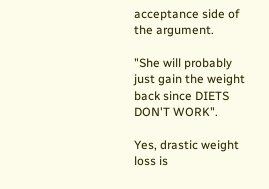acceptance side of the argument.

"She will probably just gain the weight back since DIETS DON'T WORK".

Yes, drastic weight loss is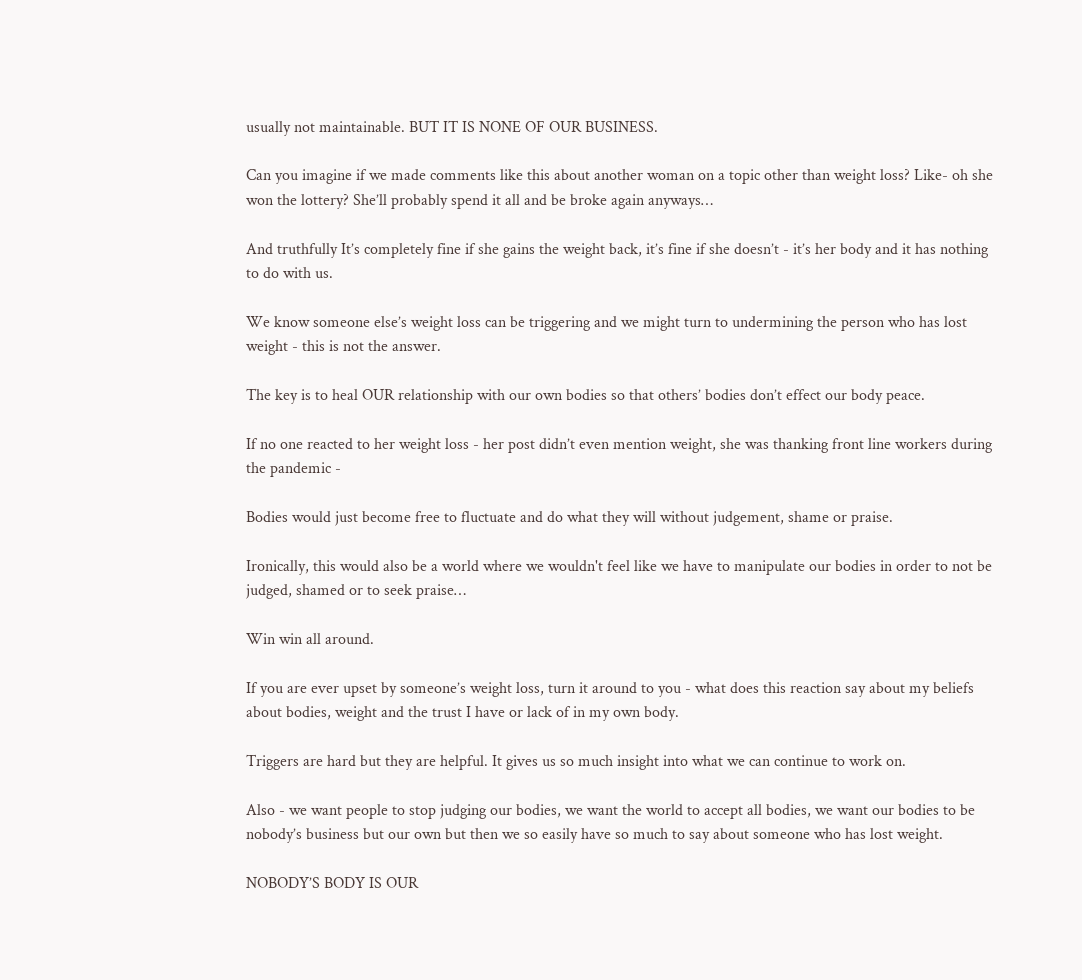usually not maintainable. BUT IT IS NONE OF OUR BUSINESS.

Can you imagine if we made comments like this about another woman on a topic other than weight loss? Like- oh she won the lottery? She’ll probably spend it all and be broke again anyways…

And truthfully It’s completely fine if she gains the weight back, it’s fine if she doesn’t - it’s her body and it has nothing to do with us.

We know someone else’s weight loss can be triggering and we might turn to undermining the person who has lost weight - this is not the answer.

The key is to heal OUR relationship with our own bodies so that others’ bodies don’t effect our body peace.

If no one reacted to her weight loss - her post didn’t even mention weight, she was thanking front line workers during the pandemic -

Bodies would just become free to fluctuate and do what they will without judgement, shame or praise.

Ironically, this would also be a world where we wouldn't feel like we have to manipulate our bodies in order to not be judged, shamed or to seek praise…

Win win all around.

If you are ever upset by someone’s weight loss, turn it around to you - what does this reaction say about my beliefs about bodies, weight and the trust I have or lack of in my own body.

Triggers are hard but they are helpful. It gives us so much insight into what we can continue to work on.

Also - we want people to stop judging our bodies, we want the world to accept all bodies, we want our bodies to be nobody’s business but our own but then we so easily have so much to say about someone who has lost weight.

NOBODY’S BODY IS OUR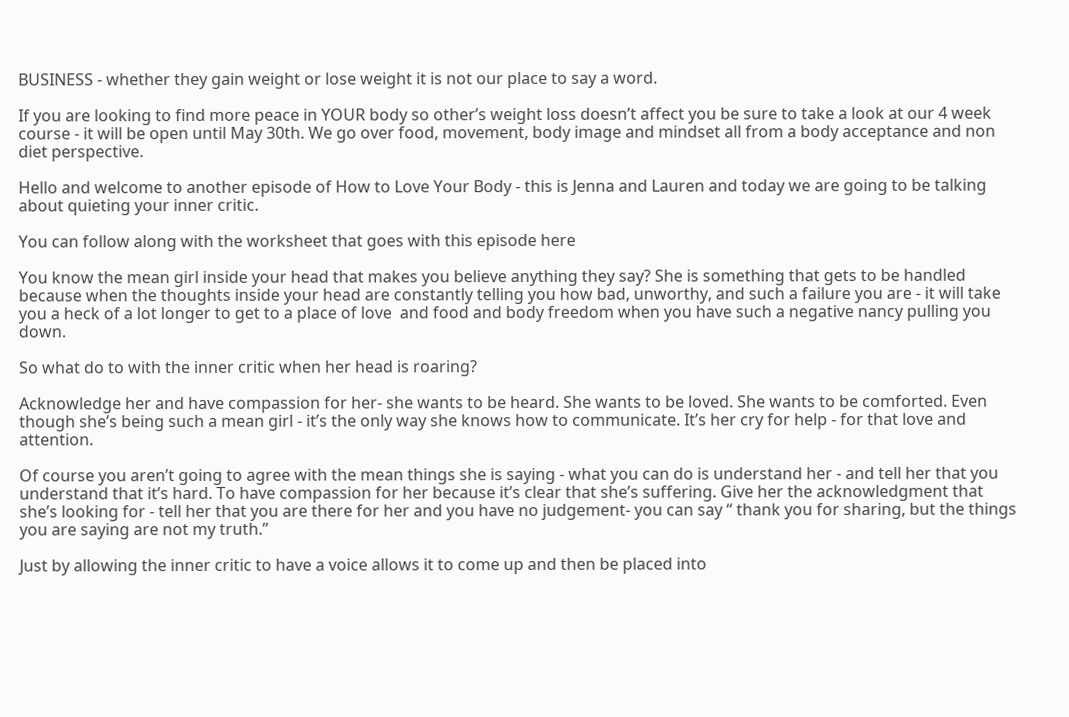BUSINESS - whether they gain weight or lose weight it is not our place to say a word.

If you are looking to find more peace in YOUR body so other’s weight loss doesn’t affect you be sure to take a look at our 4 week course - it will be open until May 30th. We go over food, movement, body image and mindset all from a body acceptance and non diet perspective.

Hello and welcome to another episode of How to Love Your Body - this is Jenna and Lauren and today we are going to be talking about quieting your inner critic.

You can follow along with the worksheet that goes with this episode here

You know the mean girl inside your head that makes you believe anything they say? She is something that gets to be handled because when the thoughts inside your head are constantly telling you how bad, unworthy, and such a failure you are - it will take you a heck of a lot longer to get to a place of love  and food and body freedom when you have such a negative nancy pulling you down.

So what do to with the inner critic when her head is roaring?

Acknowledge her and have compassion for her- she wants to be heard. She wants to be loved. She wants to be comforted. Even though she’s being such a mean girl - it’s the only way she knows how to communicate. It’s her cry for help - for that love and attention.

Of course you aren’t going to agree with the mean things she is saying - what you can do is understand her - and tell her that you understand that it’s hard. To have compassion for her because it’s clear that she’s suffering. Give her the acknowledgment that she’s looking for - tell her that you are there for her and you have no judgement- you can say “ thank you for sharing, but the things you are saying are not my truth.”

Just by allowing the inner critic to have a voice allows it to come up and then be placed into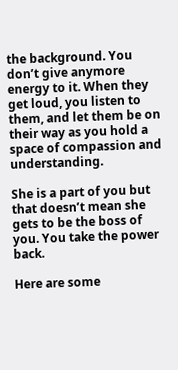the background. You don’t give anymore energy to it. When they get loud, you listen to them, and let them be on their way as you hold a space of compassion and understanding.

She is a part of you but that doesn’t mean she gets to be the boss of you. You take the power back.

Here are some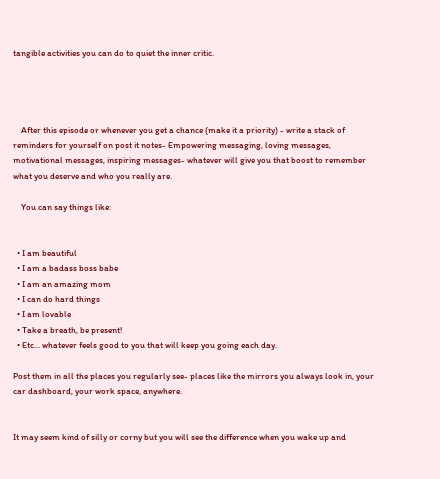tangible activities you can do to quiet the inner critic.




    After this episode or whenever you get a chance (make it a priority) - write a stack of  reminders for yourself on post it notes- Empowering messaging, loving messages, motivational messages, inspiring messages- whatever will give you that boost to remember what you deserve and who you really are.

    You can say things like:


  • I am beautiful
  • I am a badass boss babe
  • I am an amazing mom
  • I can do hard things
  • I am lovable
  • Take a breath, be present!
  • Etc… whatever feels good to you that will keep you going each day.

Post them in all the places you regularly see- places like the mirrors you always look in, your car dashboard, your work space, anywhere.


It may seem kind of silly or corny but you will see the difference when you wake up and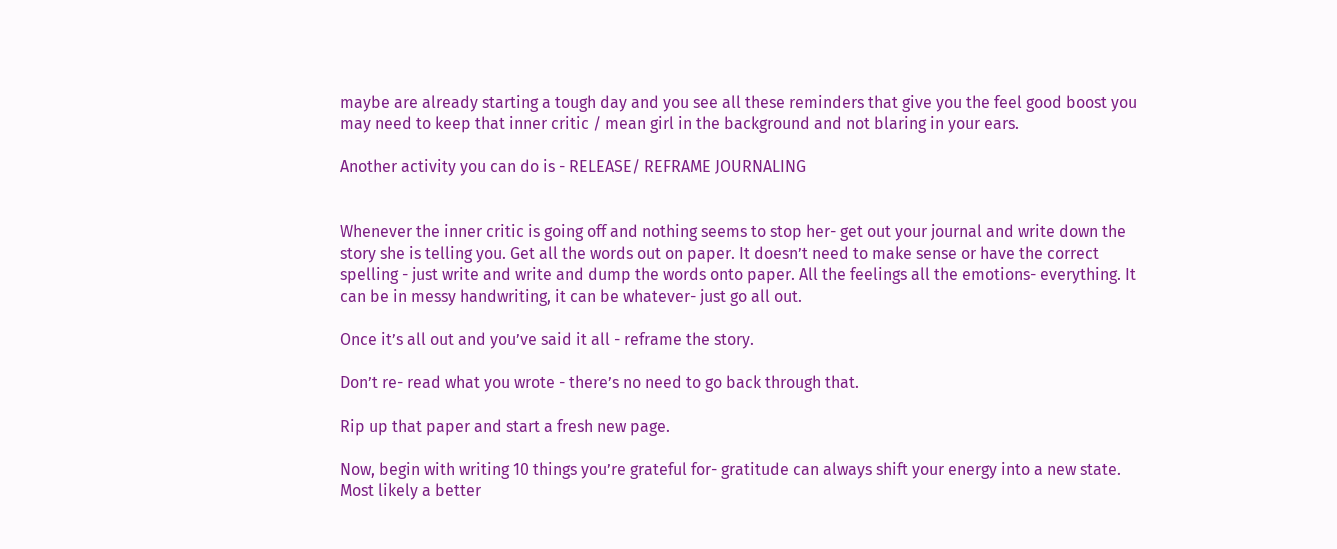maybe are already starting a tough day and you see all these reminders that give you the feel good boost you may need to keep that inner critic / mean girl in the background and not blaring in your ears.

Another activity you can do is - RELEASE/ REFRAME JOURNALING


Whenever the inner critic is going off and nothing seems to stop her- get out your journal and write down the story she is telling you. Get all the words out on paper. It doesn’t need to make sense or have the correct spelling - just write and write and dump the words onto paper. All the feelings all the emotions- everything. It can be in messy handwriting, it can be whatever- just go all out.

Once it’s all out and you’ve said it all - reframe the story.

Don’t re- read what you wrote - there’s no need to go back through that.

Rip up that paper and start a fresh new page.

Now, begin with writing 10 things you’re grateful for- gratitude can always shift your energy into a new state. Most likely a better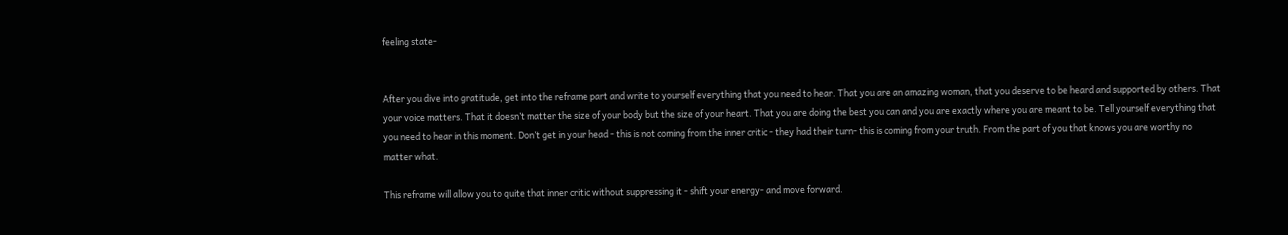feeling state-


After you dive into gratitude, get into the reframe part and write to yourself everything that you need to hear. That you are an amazing woman, that you deserve to be heard and supported by others. That your voice matters. That it doesn’t matter the size of your body but the size of your heart. That you are doing the best you can and you are exactly where you are meant to be. Tell yourself everything that you need to hear in this moment. Don’t get in your head - this is not coming from the inner critic - they had their turn- this is coming from your truth. From the part of you that knows you are worthy no matter what.

This reframe will allow you to quite that inner critic without suppressing it - shift your energy- and move forward.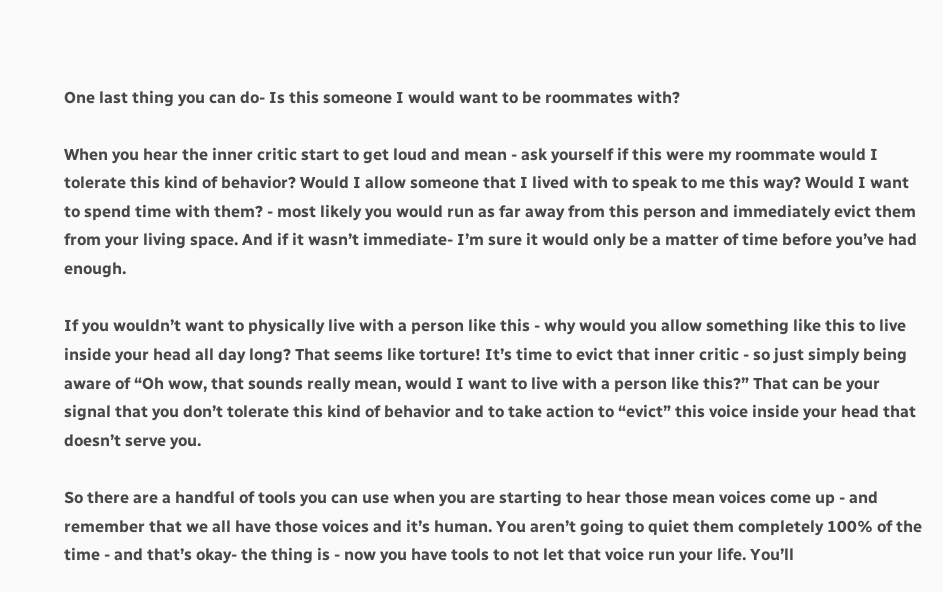One last thing you can do- Is this someone I would want to be roommates with?

When you hear the inner critic start to get loud and mean - ask yourself if this were my roommate would I tolerate this kind of behavior? Would I allow someone that I lived with to speak to me this way? Would I want to spend time with them? - most likely you would run as far away from this person and immediately evict them from your living space. And if it wasn’t immediate- I’m sure it would only be a matter of time before you’ve had enough.

If you wouldn’t want to physically live with a person like this - why would you allow something like this to live inside your head all day long? That seems like torture! It’s time to evict that inner critic - so just simply being aware of “Oh wow, that sounds really mean, would I want to live with a person like this?” That can be your signal that you don’t tolerate this kind of behavior and to take action to “evict” this voice inside your head that doesn’t serve you.

So there are a handful of tools you can use when you are starting to hear those mean voices come up - and remember that we all have those voices and it’s human. You aren’t going to quiet them completely 100% of the time - and that’s okay- the thing is - now you have tools to not let that voice run your life. You’ll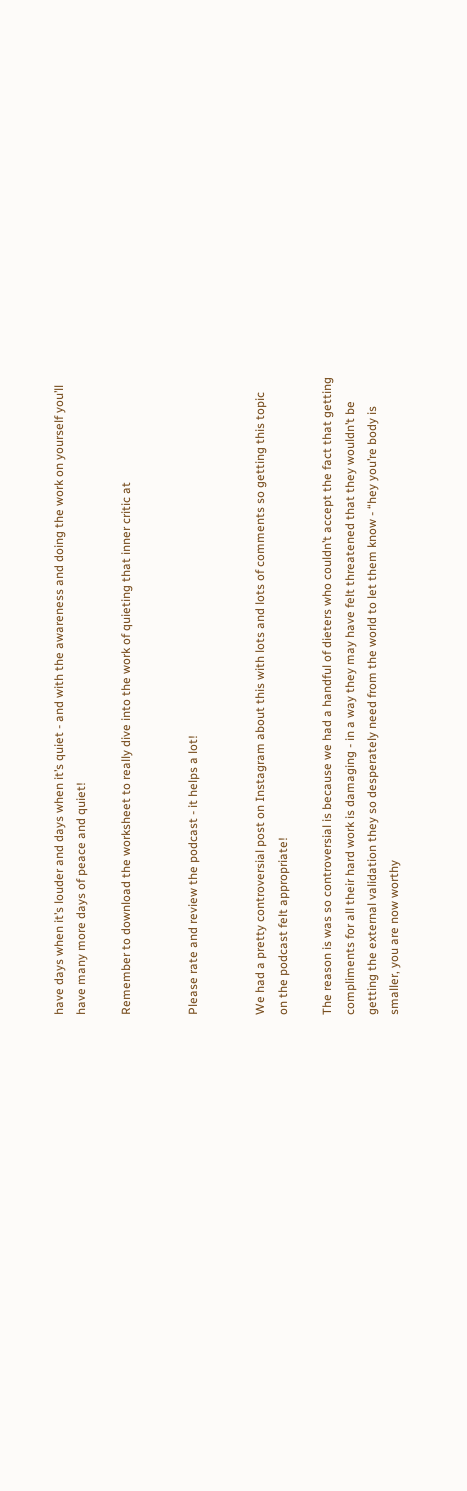have days when it’s louder and days when it’s quiet - and with the awareness and doing the work on yourself you’ll have many more days of peace and quiet!

Remember to download the worksheet to really dive into the work of quieting that inner critic at


Please rate and review the podcast - it helps a lot!


We had a pretty controversial post on Instagram about this with lots and lots of comments so getting this topic on the podcast felt appropriate!

The reason is was so controversial is because we had a handful of dieters who couldn’t accept the fact that getting compliments for all their hard work is damaging - in a way they may have felt threatened that they wouldn’t be getting the external validation they so desperately need from the world to let them know - “hey you’re body is smaller, you are now worthy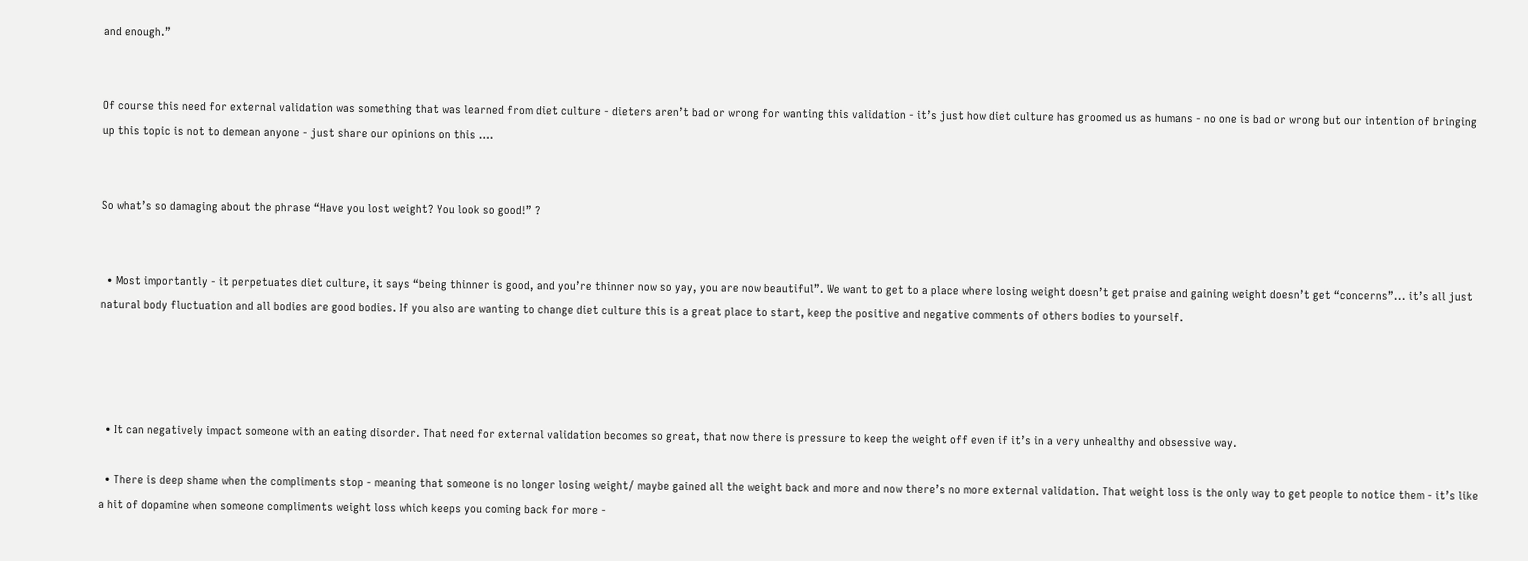and enough.”


Of course this need for external validation was something that was learned from diet culture - dieters aren’t bad or wrong for wanting this validation - it’s just how diet culture has groomed us as humans - no one is bad or wrong but our intention of bringing up this topic is not to demean anyone - just share our opinions on this ….


So what’s so damaging about the phrase “Have you lost weight? You look so good!” ?


  • Most importantly - it perpetuates diet culture, it says “being thinner is good, and you’re thinner now so yay, you are now beautiful”. We want to get to a place where losing weight doesn’t get praise and gaining weight doesn’t get “concerns”... it’s all just natural body fluctuation and all bodies are good bodies. If you also are wanting to change diet culture this is a great place to start, keep the positive and negative comments of others bodies to yourself.




  • It can negatively impact someone with an eating disorder. That need for external validation becomes so great, that now there is pressure to keep the weight off even if it’s in a very unhealthy and obsessive way.

  • There is deep shame when the compliments stop - meaning that someone is no longer losing weight/ maybe gained all the weight back and more and now there’s no more external validation. That weight loss is the only way to get people to notice them - it’s like a hit of dopamine when someone compliments weight loss which keeps you coming back for more -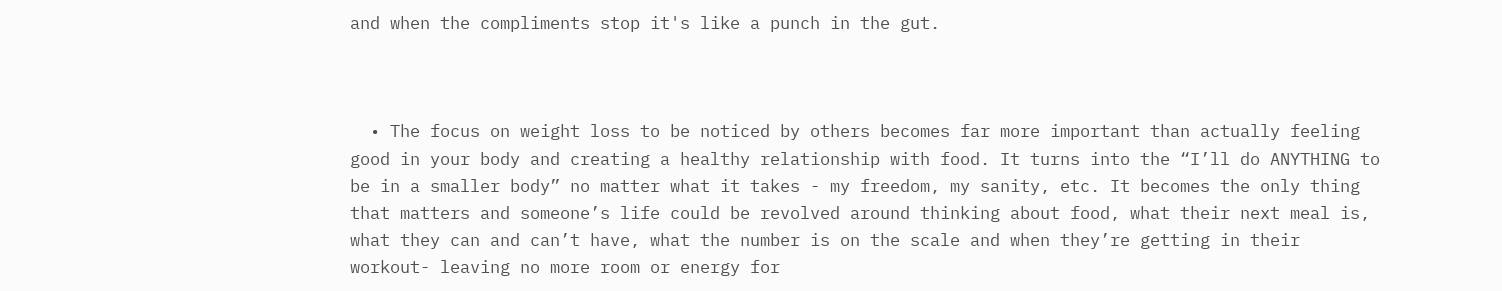and when the compliments stop it's like a punch in the gut.



  • The focus on weight loss to be noticed by others becomes far more important than actually feeling good in your body and creating a healthy relationship with food. It turns into the “I’ll do ANYTHING to be in a smaller body” no matter what it takes - my freedom, my sanity, etc. It becomes the only thing that matters and someone’s life could be revolved around thinking about food, what their next meal is, what they can and can’t have, what the number is on the scale and when they’re getting in their workout- leaving no more room or energy for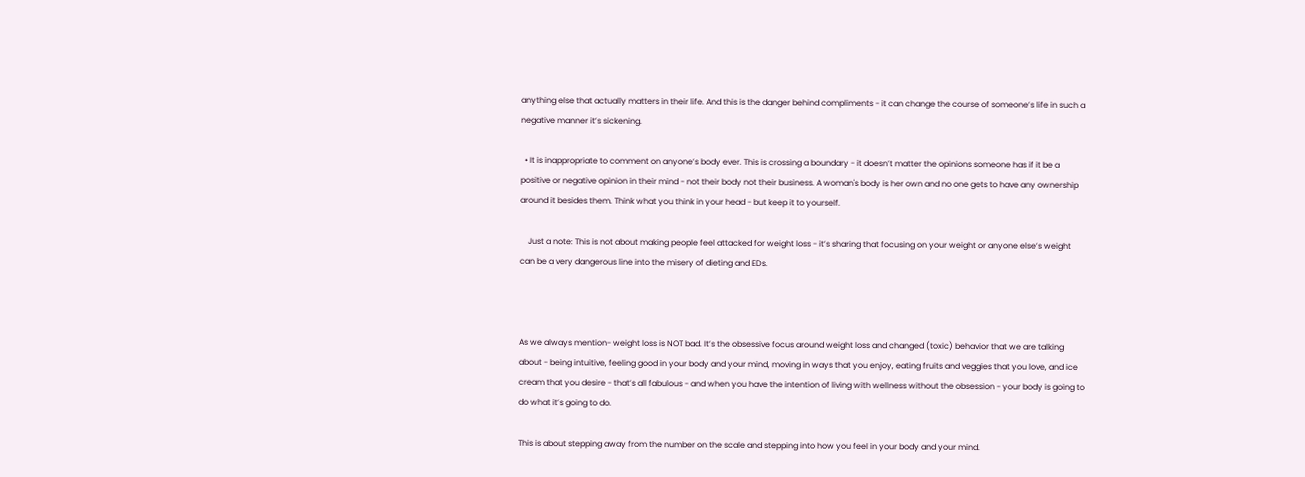anything else that actually matters in their life. And this is the danger behind compliments - it can change the course of someone’s life in such a negative manner it’s sickening.

  • It is inappropriate to comment on anyone’s body ever. This is crossing a boundary - it doesn’t matter the opinions someone has if it be a positive or negative opinion in their mind - not their body not their business. A woman's body is her own and no one gets to have any ownership around it besides them. Think what you think in your head - but keep it to yourself.

    Just a note: This is not about making people feel attacked for weight loss - it’s sharing that focusing on your weight or anyone else’s weight can be a very dangerous line into the misery of dieting and EDs.



As we always mention- weight loss is NOT bad. It’s the obsessive focus around weight loss and changed (toxic) behavior that we are talking about - being intuitive, feeling good in your body and your mind, moving in ways that you enjoy, eating fruits and veggies that you love, and ice cream that you desire - that’s all fabulous - and when you have the intention of living with wellness without the obsession - your body is going to do what it’s going to do.

This is about stepping away from the number on the scale and stepping into how you feel in your body and your mind.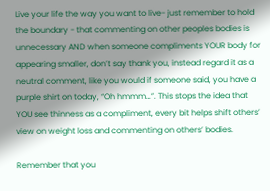Live your life the way you want to live- just remember to hold the boundary - that commenting on other peoples bodies is unnecessary AND when someone compliments YOUR body for appearing smaller, don’t say thank you, instead regard it as a neutral comment, like you would if someone said, you have a purple shirt on today, “Oh hmmm…”. This stops the idea that YOU see thinness as a compliment, every bit helps shift others’ view on weight loss and commenting on others’ bodies.

Remember that you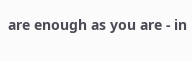are enough as you are - in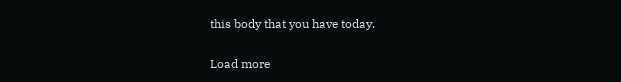this body that you have today.

Load more